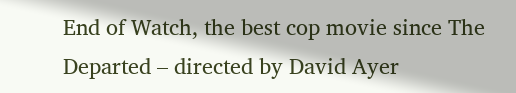End of Watch, the best cop movie since The Departed – directed by David Ayer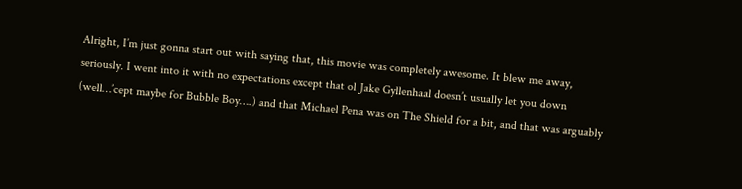Alright, I’m just gonna start out with saying that, this movie was completely awesome. It blew me away, seriously. I went into it with no expectations except that ol Jake Gyllenhaal doesn’t usually let you down (well…’cept maybe for Bubble Boy….) and that Michael Pena was on The Shield for a bit, and that was arguably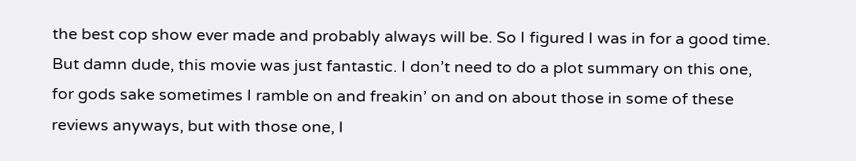the best cop show ever made and probably always will be. So I figured I was in for a good time. But damn dude, this movie was just fantastic. I don’t need to do a plot summary on this one, for gods sake sometimes I ramble on and freakin’ on and on about those in some of these reviews anyways, but with those one, I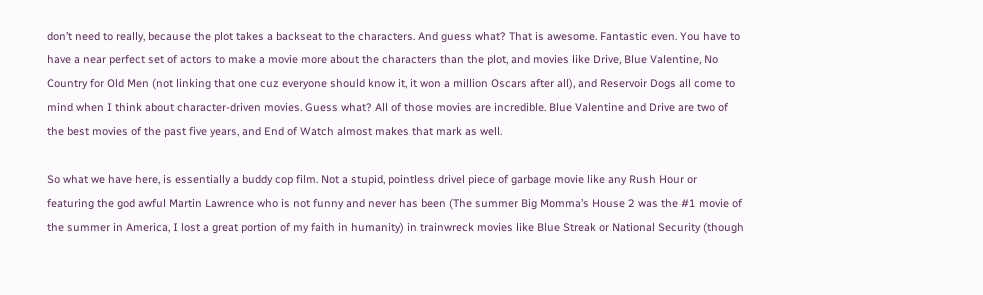don’t need to really, because the plot takes a backseat to the characters. And guess what? That is awesome. Fantastic even. You have to have a near perfect set of actors to make a movie more about the characters than the plot, and movies like Drive, Blue Valentine, No Country for Old Men (not linking that one cuz everyone should know it, it won a million Oscars after all), and Reservoir Dogs all come to mind when I think about character-driven movies. Guess what? All of those movies are incredible. Blue Valentine and Drive are two of the best movies of the past five years, and End of Watch almost makes that mark as well.

So what we have here, is essentially a buddy cop film. Not a stupid, pointless drivel piece of garbage movie like any Rush Hour or featuring the god awful Martin Lawrence who is not funny and never has been (The summer Big Momma’s House 2 was the #1 movie of the summer in America, I lost a great portion of my faith in humanity) in trainwreck movies like Blue Streak or National Security (though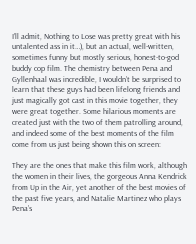I’ll admit, Nothing to Lose was pretty great with his untalented ass in it…), but an actual, well-written, sometimes funny but mostly serious, honest-to-god buddy cop film. The chemistry between Pena and Gyllenhaal was incredible, I wouldn’t be surprised to learn that these guys had been lifelong friends and just magically got cast in this movie together, they were great together. Some hilarious moments are created just with the two of them patrolling around, and indeed some of the best moments of the film come from us just being shown this on screen:

They are the ones that make this film work, although the women in their lives, the gorgeous Anna Kendrick from Up in the Air, yet another of the best movies of the past five years, and Natalie Martinez who plays Pena’s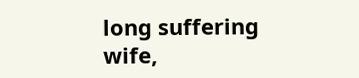long suffering wife,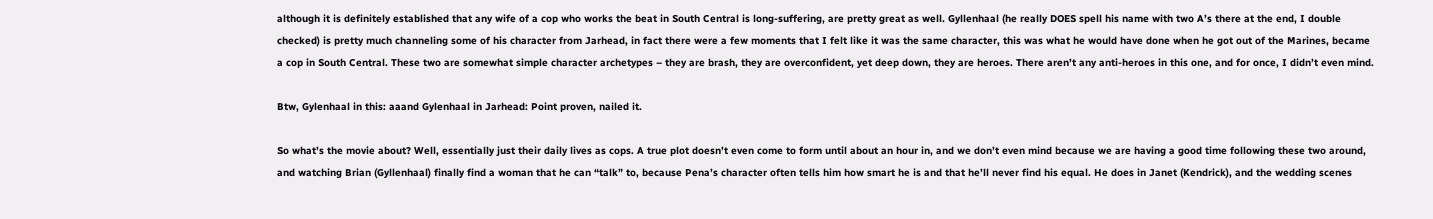although it is definitely established that any wife of a cop who works the beat in South Central is long-suffering, are pretty great as well. Gyllenhaal (he really DOES spell his name with two A’s there at the end, I double checked) is pretty much channeling some of his character from Jarhead, in fact there were a few moments that I felt like it was the same character, this was what he would have done when he got out of the Marines, became a cop in South Central. These two are somewhat simple character archetypes – they are brash, they are overconfident, yet deep down, they are heroes. There aren’t any anti-heroes in this one, and for once, I didn’t even mind.

Btw, Gylenhaal in this: aaand Gylenhaal in Jarhead: Point proven, nailed it.

So what’s the movie about? Well, essentially just their daily lives as cops. A true plot doesn’t even come to form until about an hour in, and we don’t even mind because we are having a good time following these two around, and watching Brian (Gyllenhaal) finally find a woman that he can “talk” to, because Pena’s character often tells him how smart he is and that he’ll never find his equal. He does in Janet (Kendrick), and the wedding scenes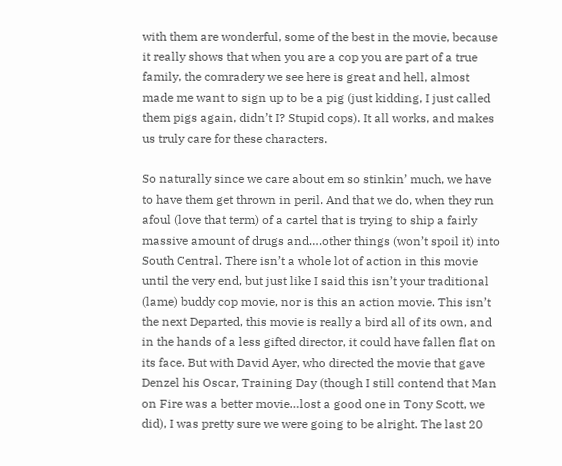with them are wonderful, some of the best in the movie, because it really shows that when you are a cop you are part of a true family, the comradery we see here is great and hell, almost made me want to sign up to be a pig (just kidding, I just called them pigs again, didn’t I? Stupid cops). It all works, and makes us truly care for these characters.

So naturally since we care about em so stinkin’ much, we have to have them get thrown in peril. And that we do, when they run afoul (love that term) of a cartel that is trying to ship a fairly massive amount of drugs and….other things (won’t spoil it) into South Central. There isn’t a whole lot of action in this movie until the very end, but just like I said this isn’t your traditional (lame) buddy cop movie, nor is this an action movie. This isn’t the next Departed, this movie is really a bird all of its own, and in the hands of a less gifted director, it could have fallen flat on its face. But with David Ayer, who directed the movie that gave Denzel his Oscar, Training Day (though I still contend that Man on Fire was a better movie…lost a good one in Tony Scott, we did), I was pretty sure we were going to be alright. The last 20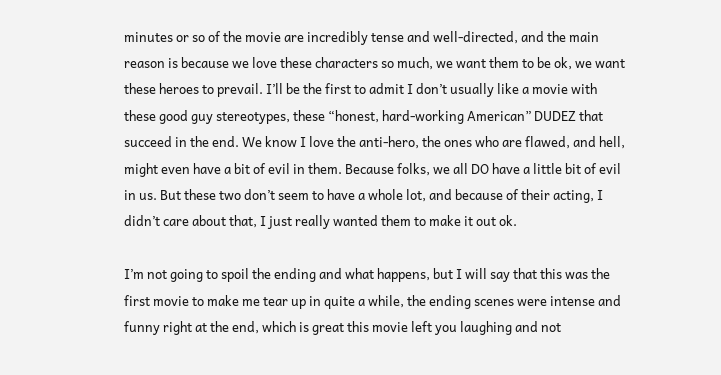minutes or so of the movie are incredibly tense and well-directed, and the main reason is because we love these characters so much, we want them to be ok, we want these heroes to prevail. I’ll be the first to admit I don’t usually like a movie with these good guy stereotypes, these “honest, hard-working American” DUDEZ that succeed in the end. We know I love the anti-hero, the ones who are flawed, and hell, might even have a bit of evil in them. Because folks, we all DO have a little bit of evil in us. But these two don’t seem to have a whole lot, and because of their acting, I didn’t care about that, I just really wanted them to make it out ok.

I’m not going to spoil the ending and what happens, but I will say that this was the first movie to make me tear up in quite a while, the ending scenes were intense and funny right at the end, which is great this movie left you laughing and not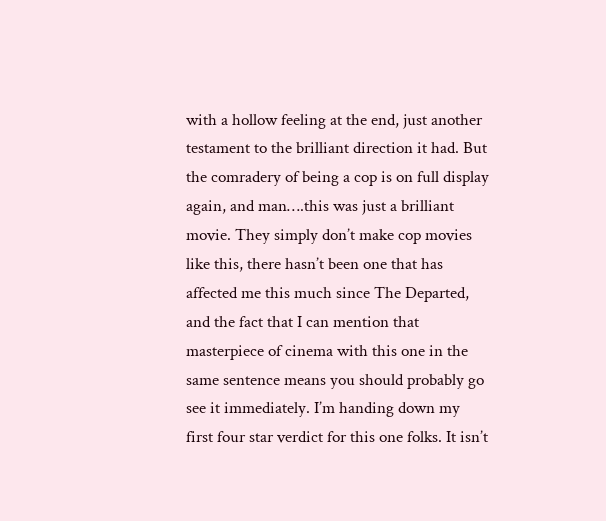with a hollow feeling at the end, just another testament to the brilliant direction it had. But the comradery of being a cop is on full display again, and man….this was just a brilliant movie. They simply don’t make cop movies like this, there hasn’t been one that has affected me this much since The Departed, and the fact that I can mention that masterpiece of cinema with this one in the same sentence means you should probably go see it immediately. I’m handing down my first four star verdict for this one folks. It isn’t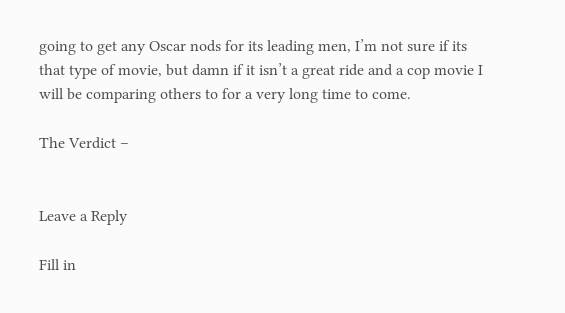going to get any Oscar nods for its leading men, I’m not sure if its that type of movie, but damn if it isn’t a great ride and a cop movie I will be comparing others to for a very long time to come.

The Verdict –


Leave a Reply

Fill in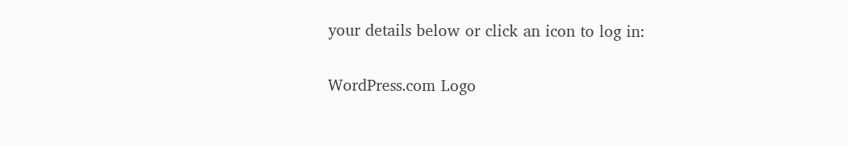your details below or click an icon to log in:

WordPress.com Logo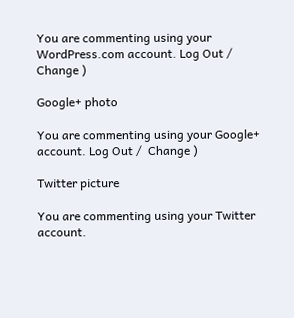You are commenting using your WordPress.com account. Log Out /  Change )

Google+ photo

You are commenting using your Google+ account. Log Out /  Change )

Twitter picture

You are commenting using your Twitter account.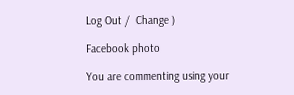Log Out /  Change )

Facebook photo

You are commenting using your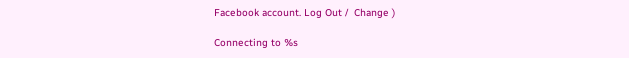Facebook account. Log Out /  Change )

Connecting to %s